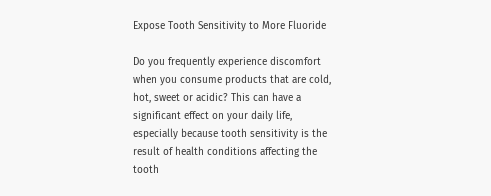Expose Tooth Sensitivity to More Fluoride

Do you frequently experience discomfort when you consume products that are cold, hot, sweet or acidic? This can have a significant effect on your daily life, especially because tooth sensitivity is the result of health conditions affecting the tooth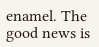enamel. The good news is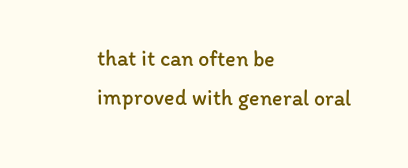that it can often be improved with general oral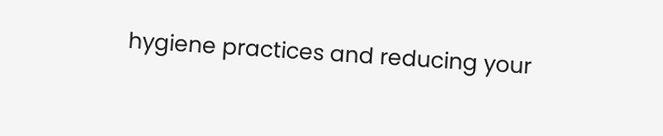hygiene practices and reducing your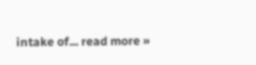intake of... read more »